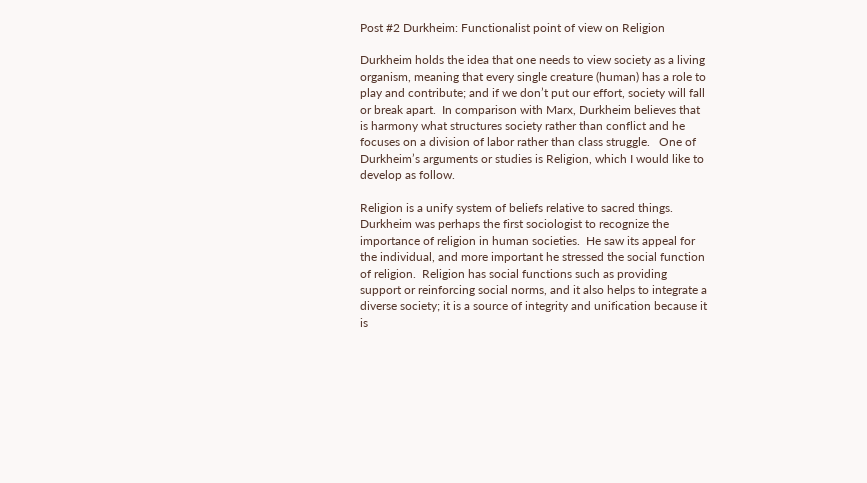Post #2 Durkheim: Functionalist point of view on Religion

Durkheim holds the idea that one needs to view society as a living organism, meaning that every single creature (human) has a role to play and contribute; and if we don’t put our effort, society will fall or break apart.  In comparison with Marx, Durkheim believes that is harmony what structures society rather than conflict and he focuses on a division of labor rather than class struggle.   One of Durkheim’s arguments or studies is Religion, which I would like to develop as follow.

Religion is a unify system of beliefs relative to sacred things.  Durkheim was perhaps the first sociologist to recognize the importance of religion in human societies.  He saw its appeal for the individual, and more important he stressed the social function of religion.  Religion has social functions such as providing support or reinforcing social norms, and it also helps to integrate a diverse society; it is a source of integrity and unification because it is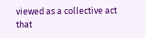viewed as a collective act that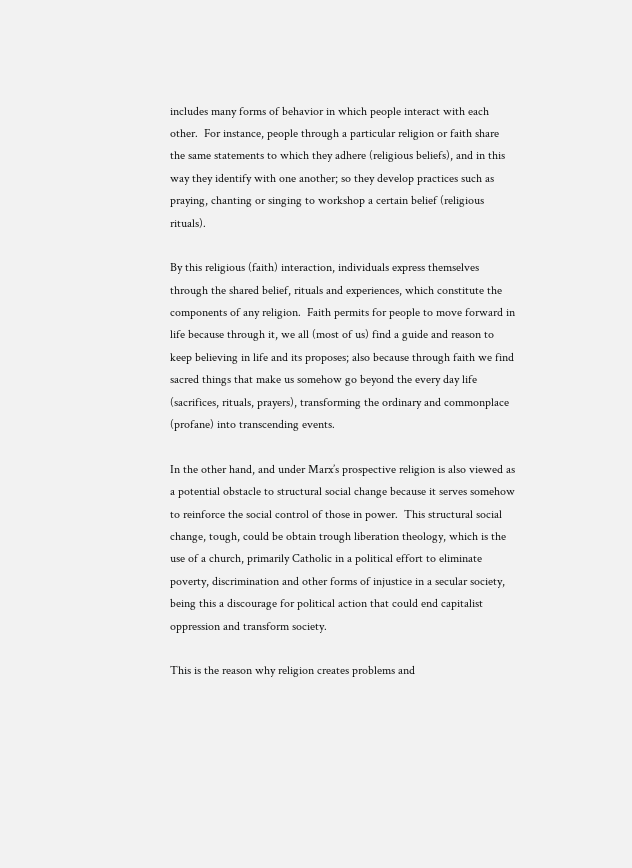includes many forms of behavior in which people interact with each other.  For instance, people through a particular religion or faith share the same statements to which they adhere (religious beliefs), and in this way they identify with one another; so they develop practices such as praying, chanting or singing to workshop a certain belief (religious rituals).

By this religious (faith) interaction, individuals express themselves through the shared belief, rituals and experiences, which constitute the components of any religion.  Faith permits for people to move forward in life because through it, we all (most of us) find a guide and reason to keep believing in life and its proposes; also because through faith we find sacred things that make us somehow go beyond the every day life (sacrifices, rituals, prayers), transforming the ordinary and commonplace (profane) into transcending events.

In the other hand, and under Marx’s prospective religion is also viewed as a potential obstacle to structural social change because it serves somehow to reinforce the social control of those in power.  This structural social change, tough, could be obtain trough liberation theology, which is the use of a church, primarily Catholic in a political effort to eliminate poverty, discrimination and other forms of injustice in a secular society, being this a discourage for political action that could end capitalist oppression and transform society.

This is the reason why religion creates problems and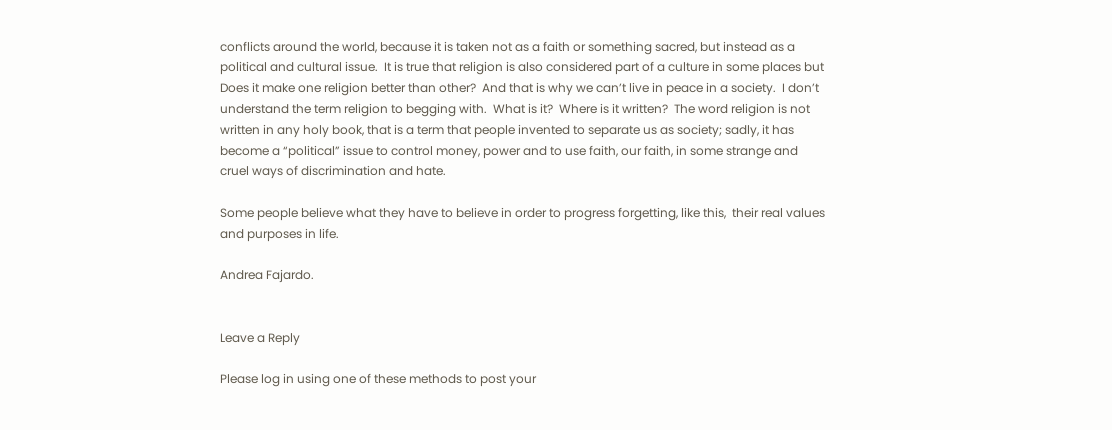conflicts around the world, because it is taken not as a faith or something sacred, but instead as a political and cultural issue.  It is true that religion is also considered part of a culture in some places but Does it make one religion better than other?  And that is why we can’t live in peace in a society.  I don’t understand the term religion to begging with.  What is it?  Where is it written?  The word religion is not written in any holy book, that is a term that people invented to separate us as society; sadly, it has become a “political” issue to control money, power and to use faith, our faith, in some strange and cruel ways of discrimination and hate.

Some people believe what they have to believe in order to progress forgetting, like this,  their real values and purposes in life.

Andrea Fajardo.


Leave a Reply

Please log in using one of these methods to post your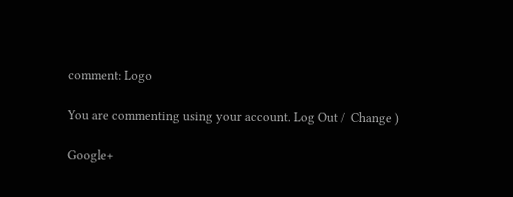comment: Logo

You are commenting using your account. Log Out /  Change )

Google+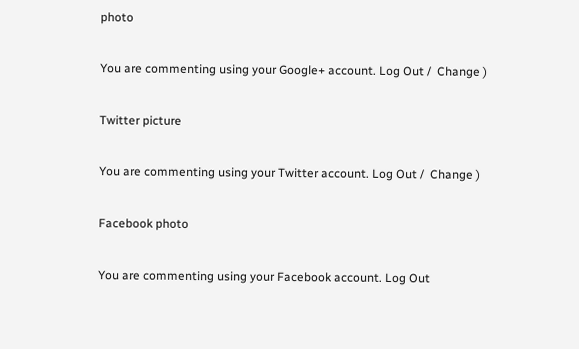photo

You are commenting using your Google+ account. Log Out /  Change )

Twitter picture

You are commenting using your Twitter account. Log Out /  Change )

Facebook photo

You are commenting using your Facebook account. Log Out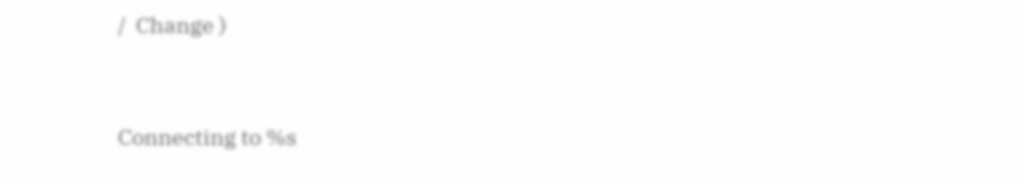/  Change )


Connecting to %s